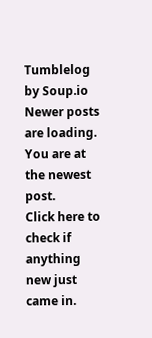Tumblelog by Soup.io
Newer posts are loading.
You are at the newest post.
Click here to check if anything new just came in.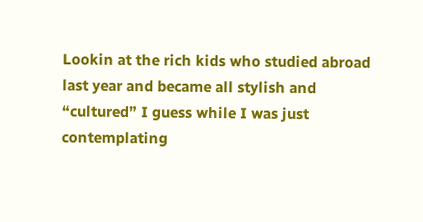Lookin at the rich kids who studied abroad last year and became all stylish and “cultured” I guess while I was just contemplating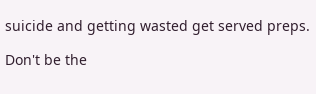suicide and getting wasted get served preps.

Don't be the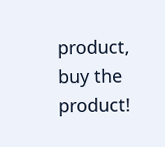product, buy the product!